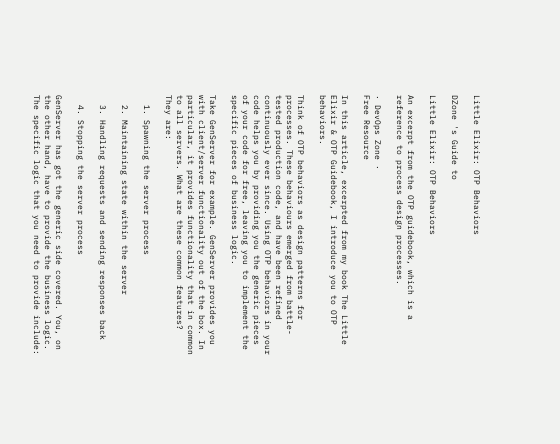Little Elixir: OTP Behaviors

DZone 's Guide to

Little Elixir: OTP Behaviors

An excerpt from the OTP guidebook, which is a reference to process design processes.

· DevOps Zone ·
Free Resource

In this article, excerpted from my book The Little Elixir & OTP Guidebook, I introduce you to OTP behaviors.

Think of OTP behaviors as design patterns for processes. These behaviours emerged from battle-tested production code, and have been refined continuously ever since. Using OTP behaviors in your code helps you by providing you the generic pieces of your code for free, leaving you to implement the specific pieces of business logic.

Take GenServer for example. GenServer provides you with client/server functionality out of the box. In particular, it provides functionality that in common to all servers. What are these common features?  They are:

  1. Spawning the server process

  2. Maintaining state within the server

  3. Handling requests and sending responses back

  4. Stopping the server process

GenServer has got the generic side covered. You, on the other hand, have to provide the business logic. The specific logic that you need to provide include: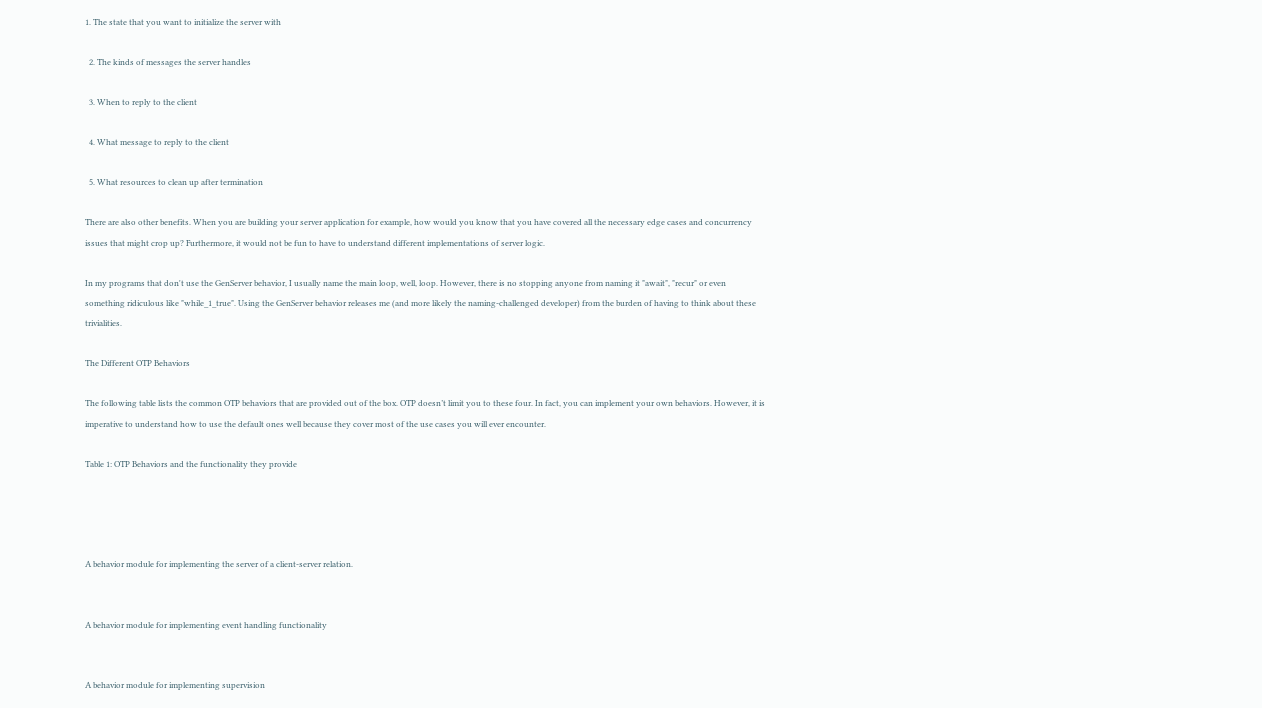1. The state that you want to initialize the server with

  2. The kinds of messages the server handles

  3. When to reply to the client

  4. What message to reply to the client

  5. What resources to clean up after termination

There are also other benefits. When you are building your server application for example, how would you know that you have covered all the necessary edge cases and concurrency issues that might crop up? Furthermore, it would not be fun to have to understand different implementations of server logic.

In my programs that don't use the GenServer behavior, I usually name the main loop, well, loop. However, there is no stopping anyone from naming it "await", "recur" or even something ridiculous like "while_1_true". Using the GenServer behavior releases me (and more likely the naming-challenged developer) from the burden of having to think about these trivialities.

The Different OTP Behaviors

The following table lists the common OTP behaviors that are provided out of the box. OTP doesn’t limit you to these four. In fact, you can implement your own behaviors. However, it is imperative to understand how to use the default ones well because they cover most of the use cases you will ever encounter.

Table 1: OTP Behaviors and the functionality they provide




A behavior module for implementing the server of a client-server relation.


A behavior module for implementing event handling functionality


A behavior module for implementing supervision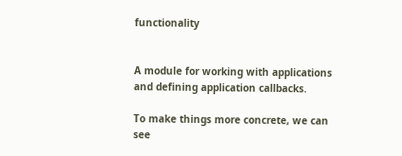functionality


A module for working with applications and defining application callbacks.

To make things more concrete, we can see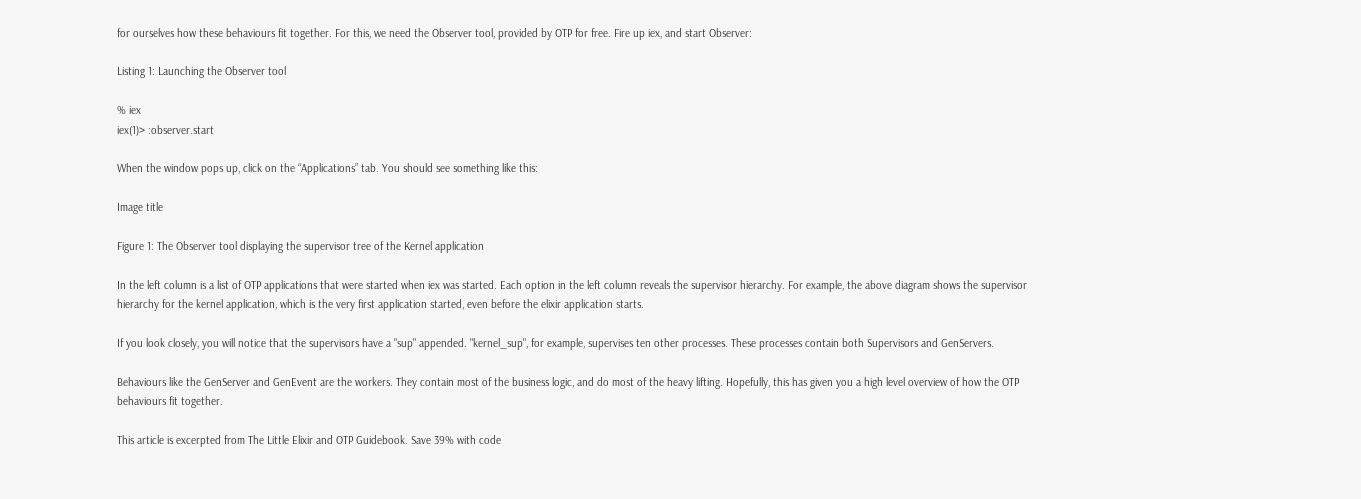for ourselves how these behaviours fit together. For this, we need the Observer tool, provided by OTP for free. Fire up iex, and start Observer:

Listing 1: Launching the Observer tool

% iex
iex(1)> :observer.start

When the window pops up, click on the “Applications” tab. You should see something like this:

Image title

Figure 1: The Observer tool displaying the supervisor tree of the Kernel application

In the left column is a list of OTP applications that were started when iex was started. Each option in the left column reveals the supervisor hierarchy. For example, the above diagram shows the supervisor hierarchy for the kernel application, which is the very first application started, even before the elixir application starts.

If you look closely, you will notice that the supervisors have a "sup" appended. "kernel_sup", for example, supervises ten other processes. These processes contain both Supervisors and GenServers.

Behaviours like the GenServer and GenEvent are the workers. They contain most of the business logic, and do most of the heavy lifting. Hopefully, this has given you a high level overview of how the OTP behaviours fit together.

This article is excerpted from The Little Elixir and OTP Guidebook. Save 39% with code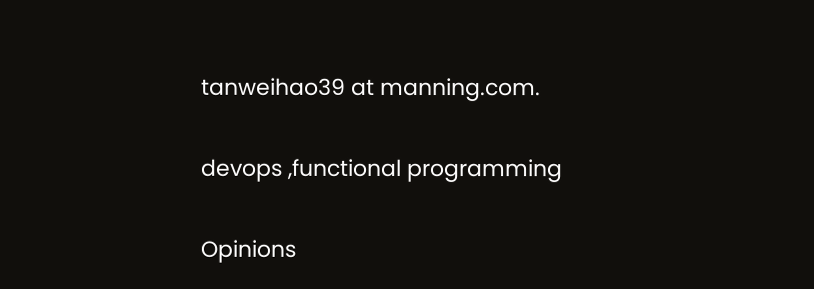tanweihao39 at manning.com.

devops ,functional programming

Opinions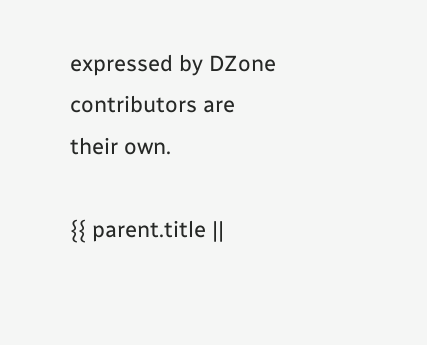expressed by DZone contributors are their own.

{{ parent.title ||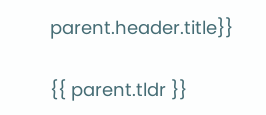parent.header.title}}

{{ parent.tldr }}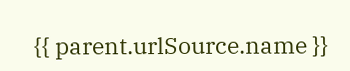{{ parent.urlSource.name }}